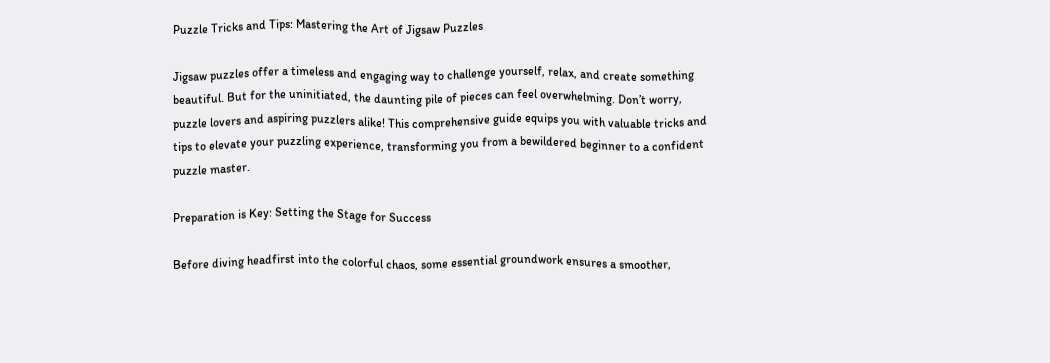Puzzle Tricks and Tips: Mastering the Art of Jigsaw Puzzles

Jigsaw puzzles offer a timeless and engaging way to challenge yourself, relax, and create something beautiful. But for the uninitiated, the daunting pile of pieces can feel overwhelming. Don’t worry, puzzle lovers and aspiring puzzlers alike! This comprehensive guide equips you with valuable tricks and tips to elevate your puzzling experience, transforming you from a bewildered beginner to a confident puzzle master.

Preparation is Key: Setting the Stage for Success

Before diving headfirst into the colorful chaos, some essential groundwork ensures a smoother,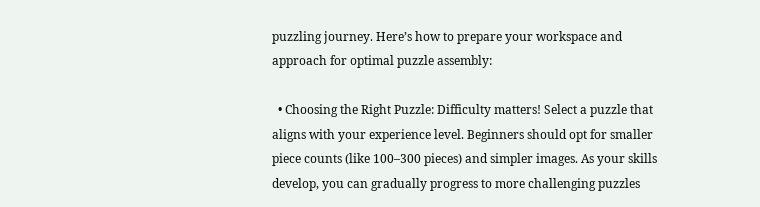puzzling journey. Here’s how to prepare your workspace and approach for optimal puzzle assembly:

  • Choosing the Right Puzzle: Difficulty matters! Select a puzzle that aligns with your experience level. Beginners should opt for smaller piece counts (like 100–300 pieces) and simpler images. As your skills develop, you can gradually progress to more challenging puzzles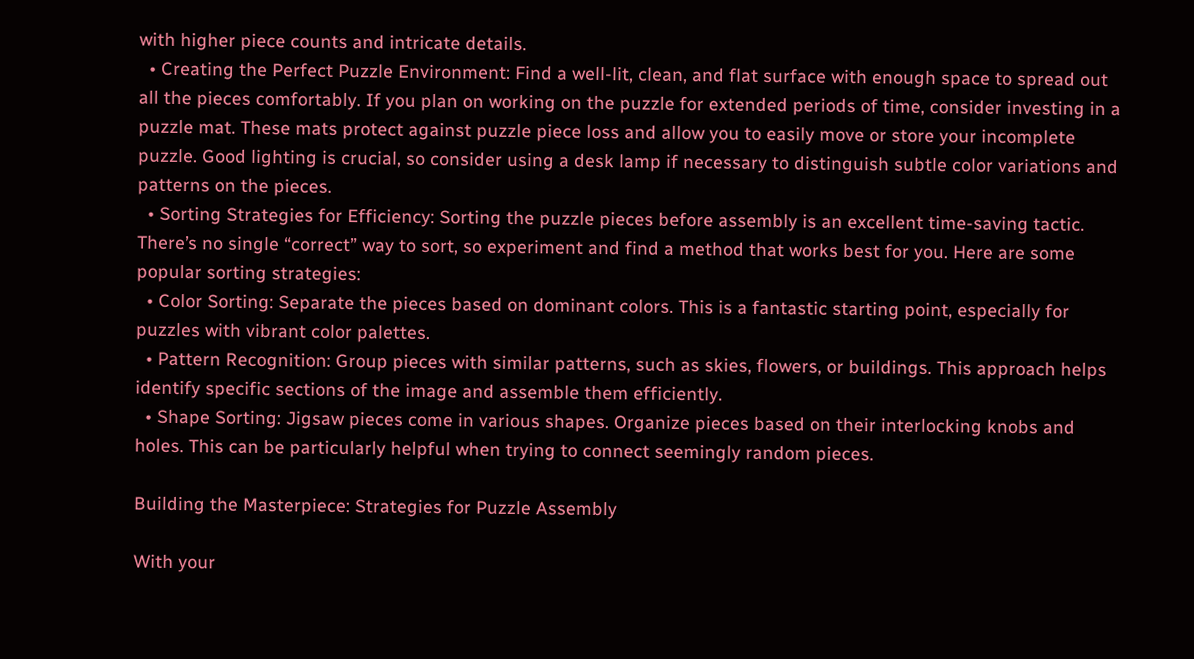with higher piece counts and intricate details.
  • Creating the Perfect Puzzle Environment: Find a well-lit, clean, and flat surface with enough space to spread out all the pieces comfortably. If you plan on working on the puzzle for extended periods of time, consider investing in a puzzle mat. These mats protect against puzzle piece loss and allow you to easily move or store your incomplete puzzle. Good lighting is crucial, so consider using a desk lamp if necessary to distinguish subtle color variations and patterns on the pieces.
  • Sorting Strategies for Efficiency: Sorting the puzzle pieces before assembly is an excellent time-saving tactic. There’s no single “correct” way to sort, so experiment and find a method that works best for you. Here are some popular sorting strategies:
  • Color Sorting: Separate the pieces based on dominant colors. This is a fantastic starting point, especially for puzzles with vibrant color palettes.
  • Pattern Recognition: Group pieces with similar patterns, such as skies, flowers, or buildings. This approach helps identify specific sections of the image and assemble them efficiently.
  • Shape Sorting: Jigsaw pieces come in various shapes. Organize pieces based on their interlocking knobs and holes. This can be particularly helpful when trying to connect seemingly random pieces.

Building the Masterpiece: Strategies for Puzzle Assembly

With your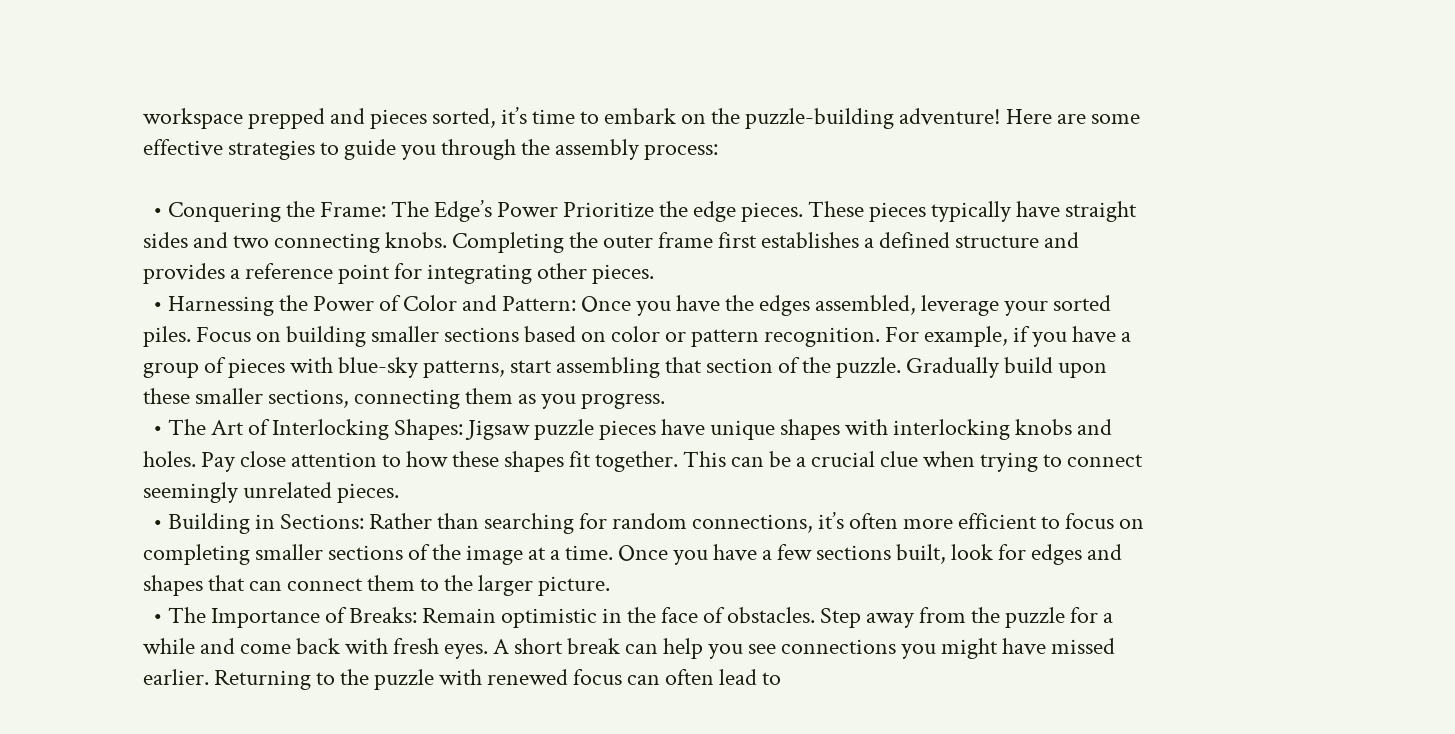workspace prepped and pieces sorted, it’s time to embark on the puzzle-building adventure! Here are some effective strategies to guide you through the assembly process:

  • Conquering the Frame: The Edge’s Power Prioritize the edge pieces. These pieces typically have straight sides and two connecting knobs. Completing the outer frame first establishes a defined structure and provides a reference point for integrating other pieces.
  • Harnessing the Power of Color and Pattern: Once you have the edges assembled, leverage your sorted piles. Focus on building smaller sections based on color or pattern recognition. For example, if you have a group of pieces with blue-sky patterns, start assembling that section of the puzzle. Gradually build upon these smaller sections, connecting them as you progress.
  • The Art of Interlocking Shapes: Jigsaw puzzle pieces have unique shapes with interlocking knobs and holes. Pay close attention to how these shapes fit together. This can be a crucial clue when trying to connect seemingly unrelated pieces.
  • Building in Sections: Rather than searching for random connections, it’s often more efficient to focus on completing smaller sections of the image at a time. Once you have a few sections built, look for edges and shapes that can connect them to the larger picture.
  • The Importance of Breaks: Remain optimistic in the face of obstacles. Step away from the puzzle for a while and come back with fresh eyes. A short break can help you see connections you might have missed earlier. Returning to the puzzle with renewed focus can often lead to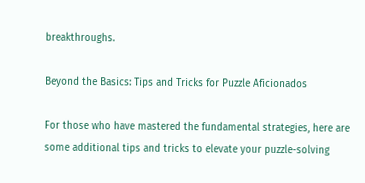breakthroughs.

Beyond the Basics: Tips and Tricks for Puzzle Aficionados

For those who have mastered the fundamental strategies, here are some additional tips and tricks to elevate your puzzle-solving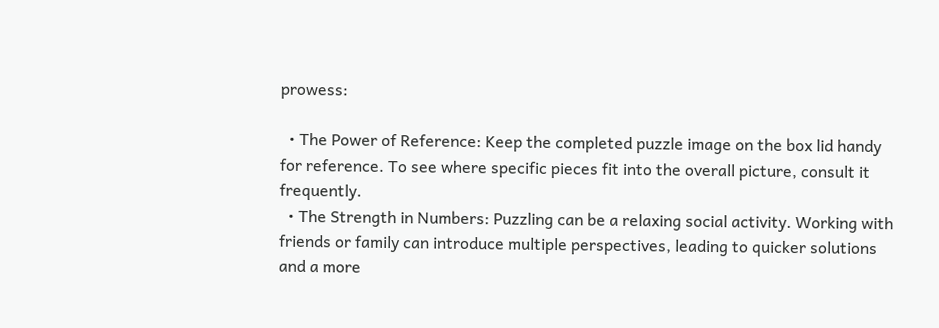prowess:

  • The Power of Reference: Keep the completed puzzle image on the box lid handy for reference. To see where specific pieces fit into the overall picture, consult it frequently.
  • The Strength in Numbers: Puzzling can be a relaxing social activity. Working with friends or family can introduce multiple perspectives, leading to quicker solutions and a more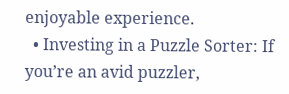enjoyable experience.
  • Investing in a Puzzle Sorter: If you’re an avid puzzler,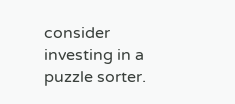consider investing in a puzzle sorter.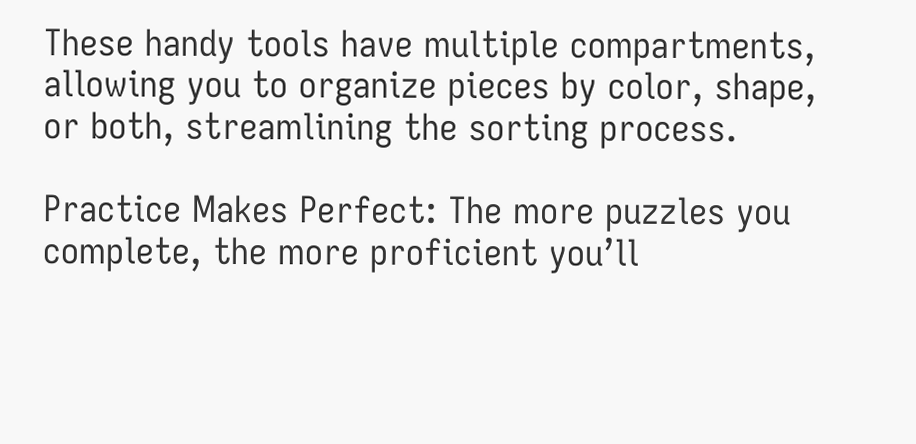These handy tools have multiple compartments, allowing you to organize pieces by color, shape, or both, streamlining the sorting process.

Practice Makes Perfect: The more puzzles you complete, the more proficient you’ll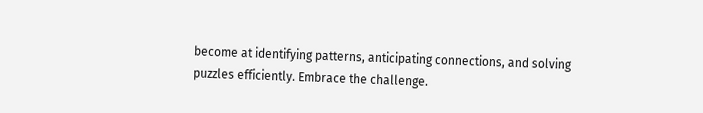become at identifying patterns, anticipating connections, and solving puzzles efficiently. Embrace the challenge.